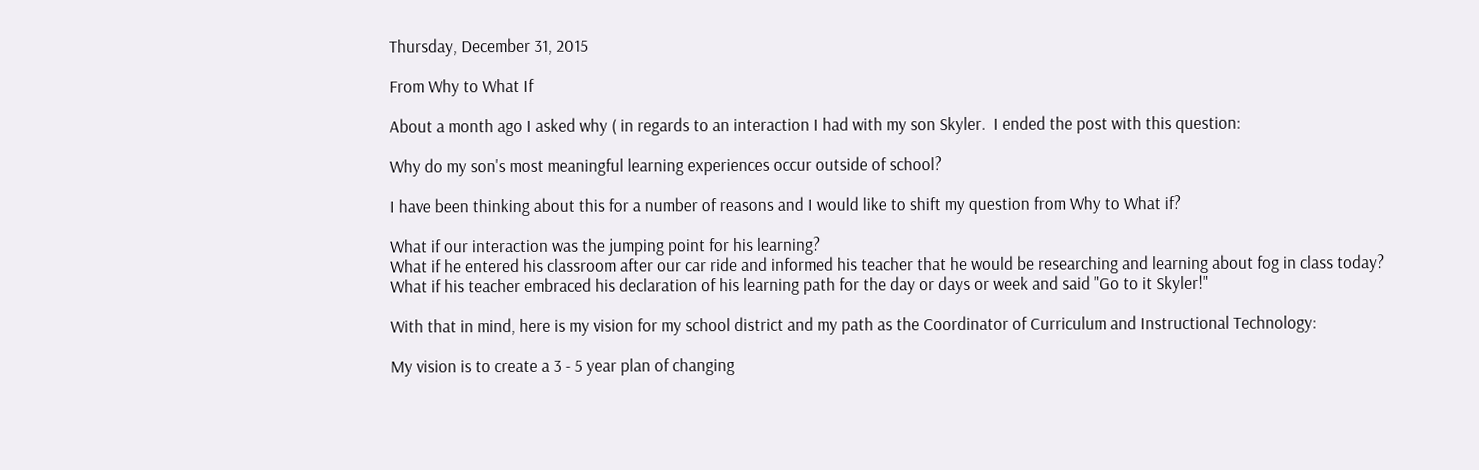Thursday, December 31, 2015

From Why to What If

About a month ago I asked why ( in regards to an interaction I had with my son Skyler.  I ended the post with this question:

Why do my son's most meaningful learning experiences occur outside of school?

I have been thinking about this for a number of reasons and I would like to shift my question from Why to What if?

What if our interaction was the jumping point for his learning?
What if he entered his classroom after our car ride and informed his teacher that he would be researching and learning about fog in class today?
What if his teacher embraced his declaration of his learning path for the day or days or week and said "Go to it Skyler!"

With that in mind, here is my vision for my school district and my path as the Coordinator of Curriculum and Instructional Technology:

My vision is to create a 3 - 5 year plan of changing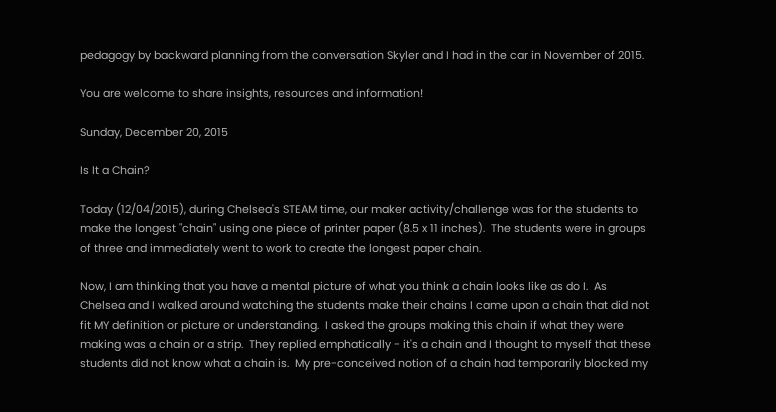pedagogy by backward planning from the conversation Skyler and I had in the car in November of 2015.

You are welcome to share insights, resources and information!

Sunday, December 20, 2015

Is It a Chain?

Today (12/04/2015), during Chelsea's STEAM time, our maker activity/challenge was for the students to make the longest "chain" using one piece of printer paper (8.5 x 11 inches).  The students were in groups of three and immediately went to work to create the longest paper chain.

Now, I am thinking that you have a mental picture of what you think a chain looks like as do I.  As Chelsea and I walked around watching the students make their chains I came upon a chain that did not fit MY definition or picture or understanding.  I asked the groups making this chain if what they were making was a chain or a strip.  They replied emphatically - it's a chain and I thought to myself that these students did not know what a chain is.  My pre-conceived notion of a chain had temporarily blocked my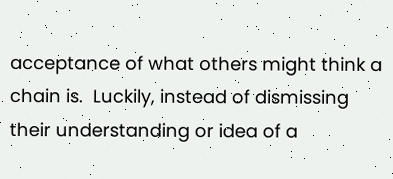acceptance of what others might think a chain is.  Luckily, instead of dismissing their understanding or idea of a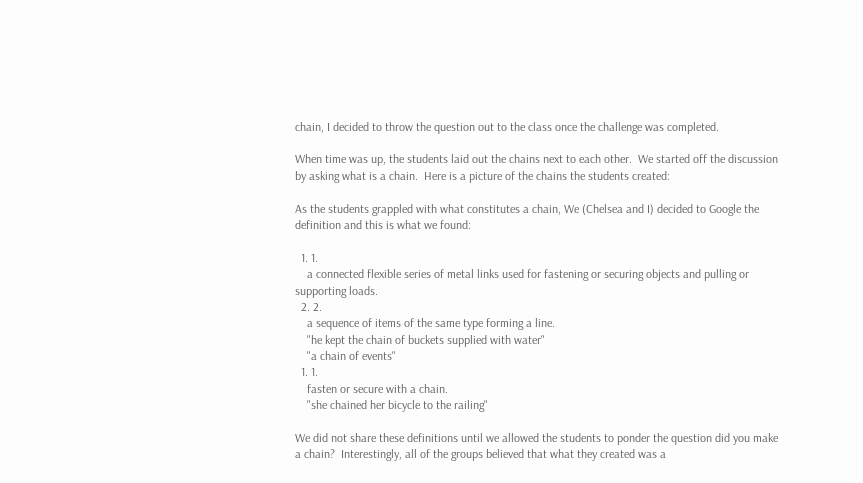chain, I decided to throw the question out to the class once the challenge was completed.

When time was up, the students laid out the chains next to each other.  We started off the discussion by asking what is a chain.  Here is a picture of the chains the students created:

As the students grappled with what constitutes a chain, We (Chelsea and I) decided to Google the definition and this is what we found:

  1. 1.
    a connected flexible series of metal links used for fastening or securing objects and pulling or supporting loads.
  2. 2.
    a sequence of items of the same type forming a line.
    "he kept the chain of buckets supplied with water"
    "a chain of events"
  1. 1.
    fasten or secure with a chain.
    "she chained her bicycle to the railing"

We did not share these definitions until we allowed the students to ponder the question did you make a chain?  Interestingly, all of the groups believed that what they created was a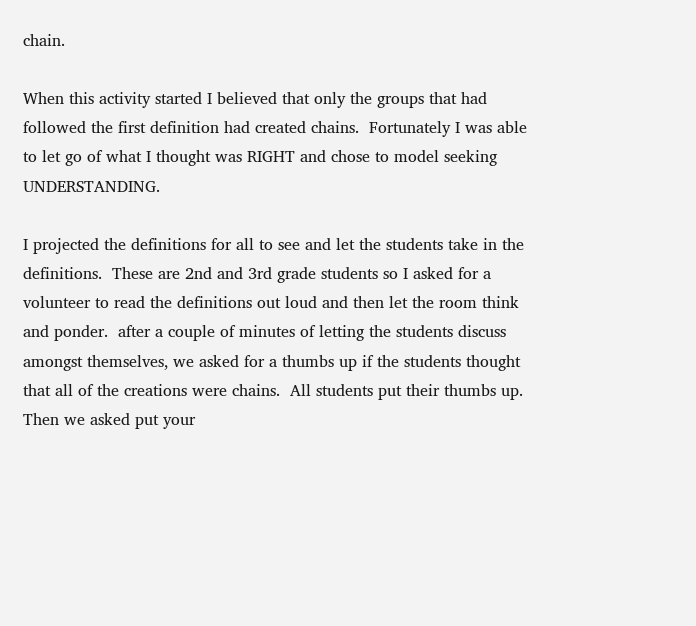chain.

When this activity started I believed that only the groups that had followed the first definition had created chains.  Fortunately I was able to let go of what I thought was RIGHT and chose to model seeking UNDERSTANDING.

I projected the definitions for all to see and let the students take in the definitions.  These are 2nd and 3rd grade students so I asked for a volunteer to read the definitions out loud and then let the room think and ponder.  after a couple of minutes of letting the students discuss amongst themselves, we asked for a thumbs up if the students thought that all of the creations were chains.  All students put their thumbs up.  Then we asked put your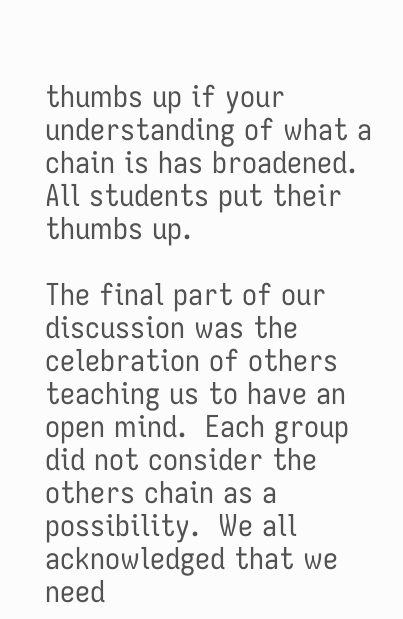thumbs up if your understanding of what a chain is has broadened.  All students put their thumbs up.

The final part of our discussion was the celebration of others teaching us to have an open mind.  Each group did not consider the others chain as a possibility.  We all acknowledged that we need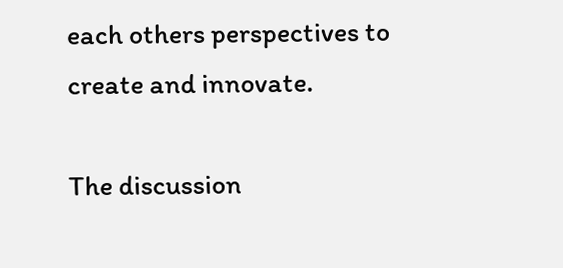each others perspectives to create and innovate.

The discussion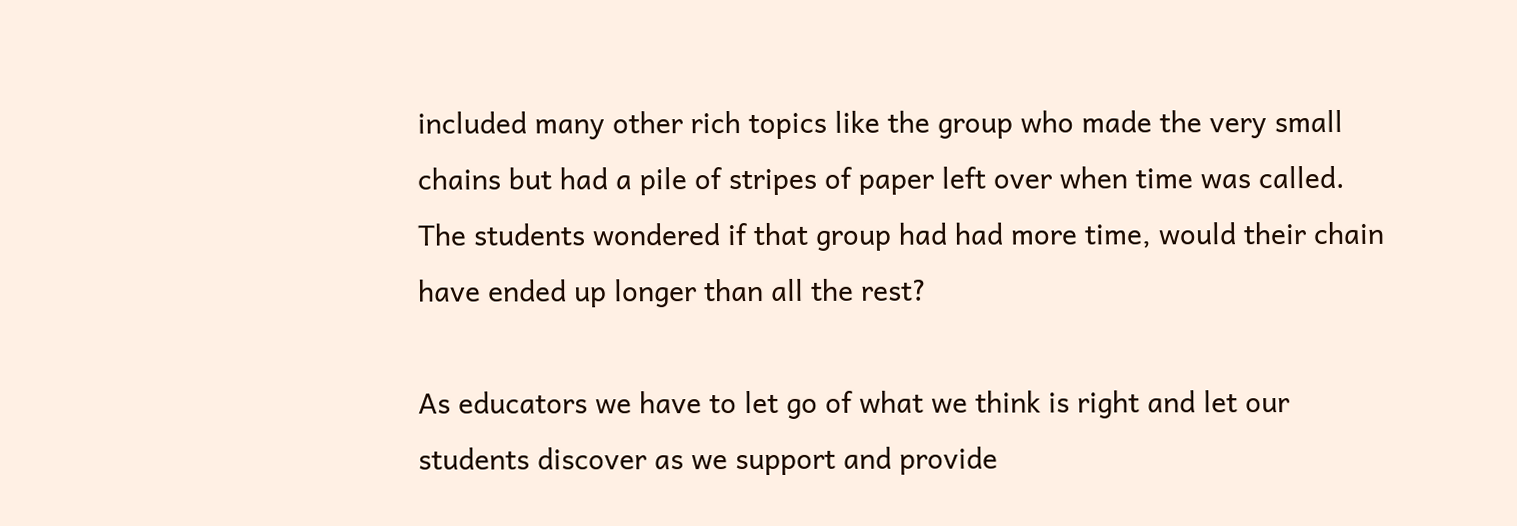included many other rich topics like the group who made the very small chains but had a pile of stripes of paper left over when time was called.  The students wondered if that group had had more time, would their chain have ended up longer than all the rest?

As educators we have to let go of what we think is right and let our students discover as we support and provide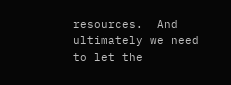resources.  And ultimately we need to let the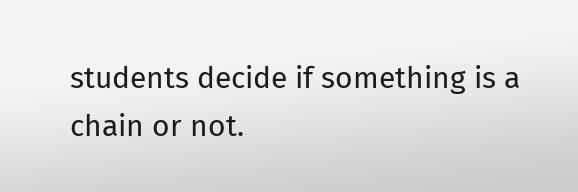students decide if something is a chain or not.